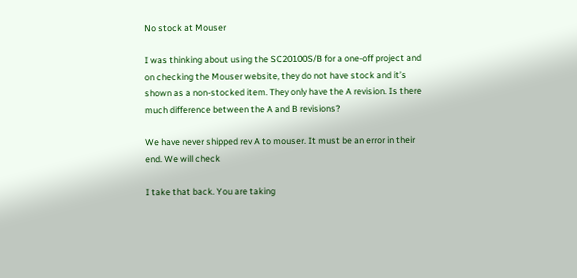No stock at Mouser

I was thinking about using the SC20100S/B for a one-off project and on checking the Mouser website, they do not have stock and it’s shown as a non-stocked item. They only have the A revision. Is there much difference between the A and B revisions?

We have never shipped rev A to mouser. It must be an error in their end. We will check

I take that back. You are taking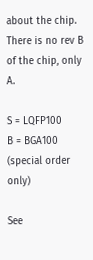about the chip. There is no rev B of the chip, only A.

S = LQFP100
B = BGA100 (special order only)

See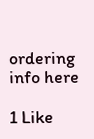ordering info here

1 Like